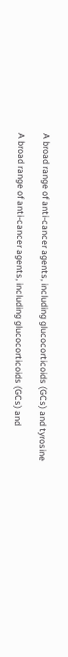A broad range of anti-cancer agents, including glucocorticoids (GCs) and tyrosine

A broad range of anti-cancer agents, including glucocorticoids (GCs) and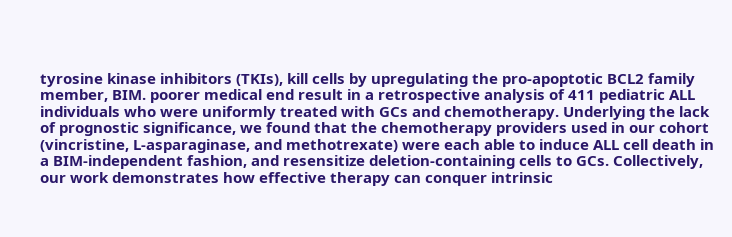tyrosine kinase inhibitors (TKIs), kill cells by upregulating the pro-apoptotic BCL2 family member, BIM. poorer medical end result in a retrospective analysis of 411 pediatric ALL individuals who were uniformly treated with GCs and chemotherapy. Underlying the lack of prognostic significance, we found that the chemotherapy providers used in our cohort (vincristine, L-asparaginase, and methotrexate) were each able to induce ALL cell death in a BIM-independent fashion, and resensitize deletion-containing cells to GCs. Collectively, our work demonstrates how effective therapy can conquer intrinsic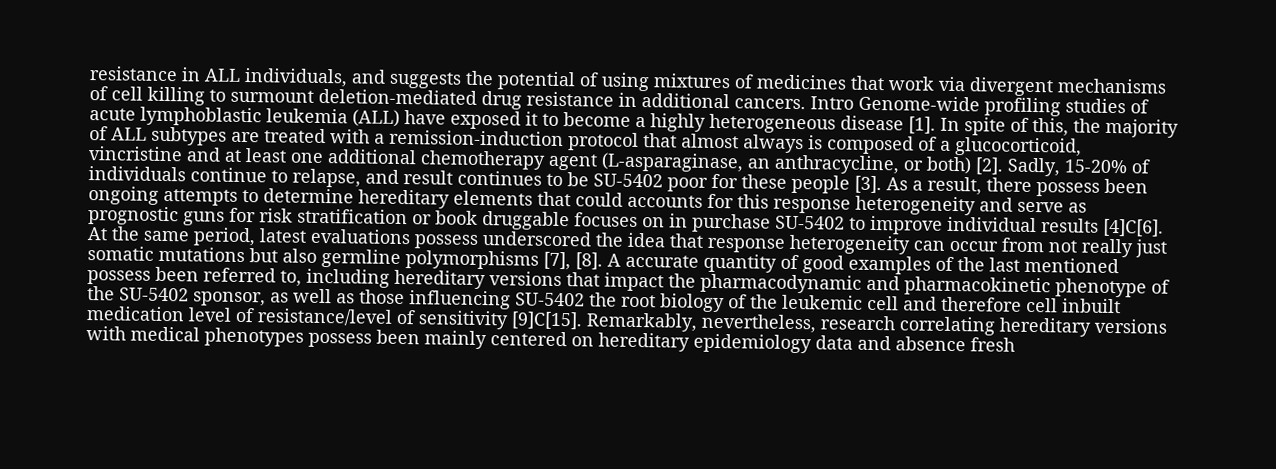resistance in ALL individuals, and suggests the potential of using mixtures of medicines that work via divergent mechanisms of cell killing to surmount deletion-mediated drug resistance in additional cancers. Intro Genome-wide profiling studies of acute lymphoblastic leukemia (ALL) have exposed it to become a highly heterogeneous disease [1]. In spite of this, the majority of ALL subtypes are treated with a remission-induction protocol that almost always is composed of a glucocorticoid, vincristine and at least one additional chemotherapy agent (L-asparaginase, an anthracycline, or both) [2]. Sadly, 15-20% of individuals continue to relapse, and result continues to be SU-5402 poor for these people [3]. As a result, there possess been ongoing attempts to determine hereditary elements that could accounts for this response heterogeneity and serve as prognostic guns for risk stratification or book druggable focuses on in purchase SU-5402 to improve individual results [4]C[6]. At the same period, latest evaluations possess underscored the idea that response heterogeneity can occur from not really just somatic mutations but also germline polymorphisms [7], [8]. A accurate quantity of good examples of the last mentioned possess been referred to, including hereditary versions that impact the pharmacodynamic and pharmacokinetic phenotype of the SU-5402 sponsor, as well as those influencing SU-5402 the root biology of the leukemic cell and therefore cell inbuilt medication level of resistance/level of sensitivity [9]C[15]. Remarkably, nevertheless, research correlating hereditary versions with medical phenotypes possess been mainly centered on hereditary epidemiology data and absence fresh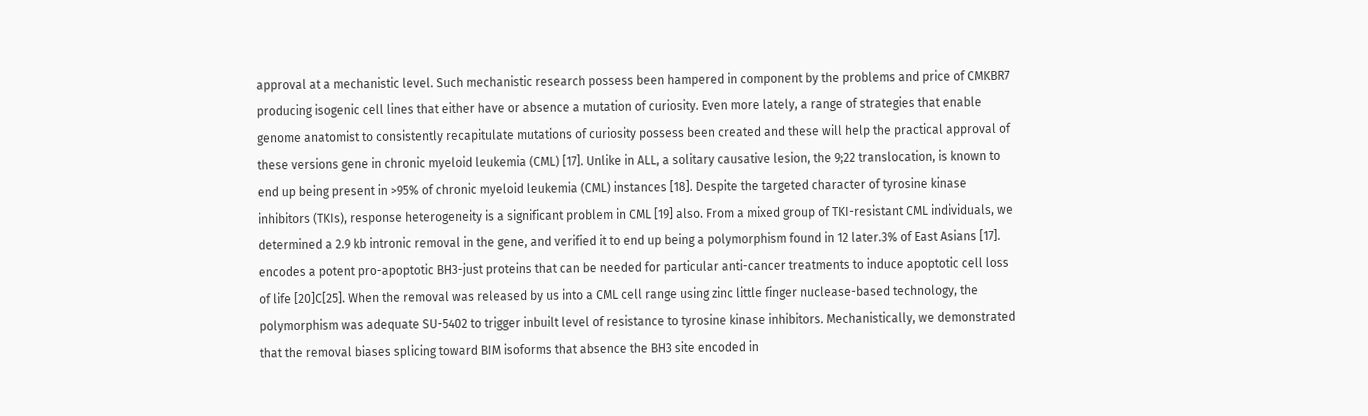approval at a mechanistic level. Such mechanistic research possess been hampered in component by the problems and price of CMKBR7 producing isogenic cell lines that either have or absence a mutation of curiosity. Even more lately, a range of strategies that enable genome anatomist to consistently recapitulate mutations of curiosity possess been created and these will help the practical approval of these versions gene in chronic myeloid leukemia (CML) [17]. Unlike in ALL, a solitary causative lesion, the 9;22 translocation, is known to end up being present in >95% of chronic myeloid leukemia (CML) instances [18]. Despite the targeted character of tyrosine kinase inhibitors (TKIs), response heterogeneity is a significant problem in CML [19] also. From a mixed group of TKI-resistant CML individuals, we determined a 2.9 kb intronic removal in the gene, and verified it to end up being a polymorphism found in 12 later.3% of East Asians [17]. encodes a potent pro-apoptotic BH3-just proteins that can be needed for particular anti-cancer treatments to induce apoptotic cell loss of life [20]C[25]. When the removal was released by us into a CML cell range using zinc little finger nuclease-based technology, the polymorphism was adequate SU-5402 to trigger inbuilt level of resistance to tyrosine kinase inhibitors. Mechanistically, we demonstrated that the removal biases splicing toward BIM isoforms that absence the BH3 site encoded in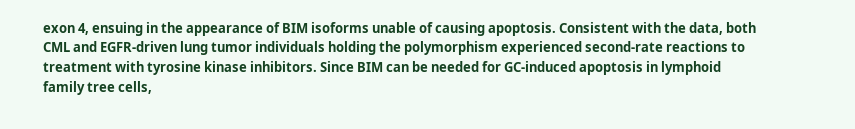exon 4, ensuing in the appearance of BIM isoforms unable of causing apoptosis. Consistent with the data, both CML and EGFR-driven lung tumor individuals holding the polymorphism experienced second-rate reactions to treatment with tyrosine kinase inhibitors. Since BIM can be needed for GC-induced apoptosis in lymphoid family tree cells,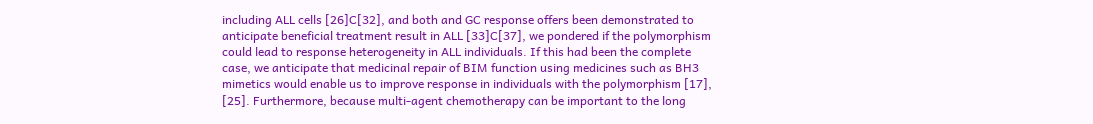including ALL cells [26]C[32], and both and GC response offers been demonstrated to anticipate beneficial treatment result in ALL [33]C[37], we pondered if the polymorphism could lead to response heterogeneity in ALL individuals. If this had been the complete case, we anticipate that medicinal repair of BIM function using medicines such as BH3 mimetics would enable us to improve response in individuals with the polymorphism [17], [25]. Furthermore, because multi-agent chemotherapy can be important to the long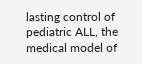lasting control of pediatric ALL, the medical model of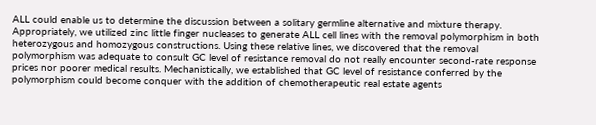ALL could enable us to determine the discussion between a solitary germline alternative and mixture therapy. Appropriately, we utilized zinc little finger nucleases to generate ALL cell lines with the removal polymorphism in both heterozygous and homozygous constructions. Using these relative lines, we discovered that the removal polymorphism was adequate to consult GC level of resistance removal do not really encounter second-rate response prices nor poorer medical results. Mechanistically, we established that GC level of resistance conferred by the polymorphism could become conquer with the addition of chemotherapeutic real estate agents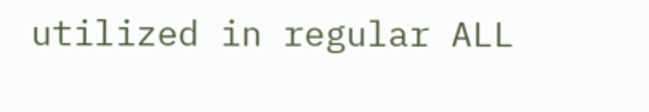utilized in regular ALL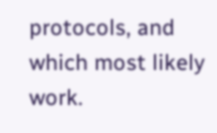protocols, and which most likely work.